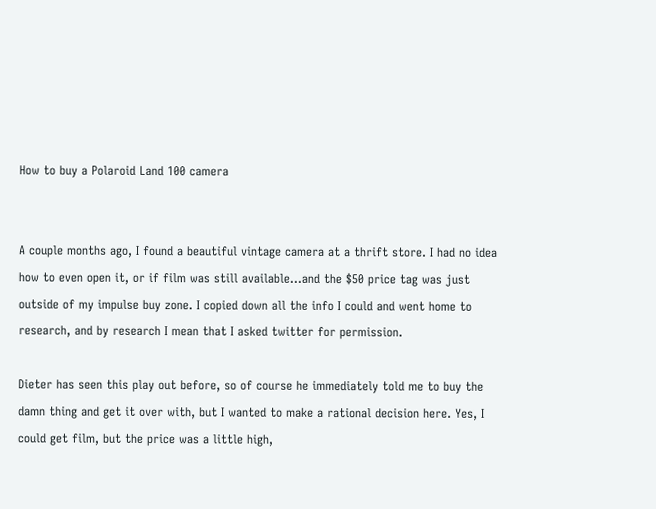How to buy a Polaroid Land 100 camera


A couple months ago, I found a beautiful vintage camera at a thrift store. I had no idea how to even open it, or if film was still available…and the $50 price tag was just outside of my impulse buy zone. I copied down all the info I could and went home to research, and by research I mean that I asked twitter for permission.

Dieter has seen this play out before, so of course he immediately told me to buy the damn thing and get it over with, but I wanted to make a rational decision here. Yes, I could get film, but the price was a little high,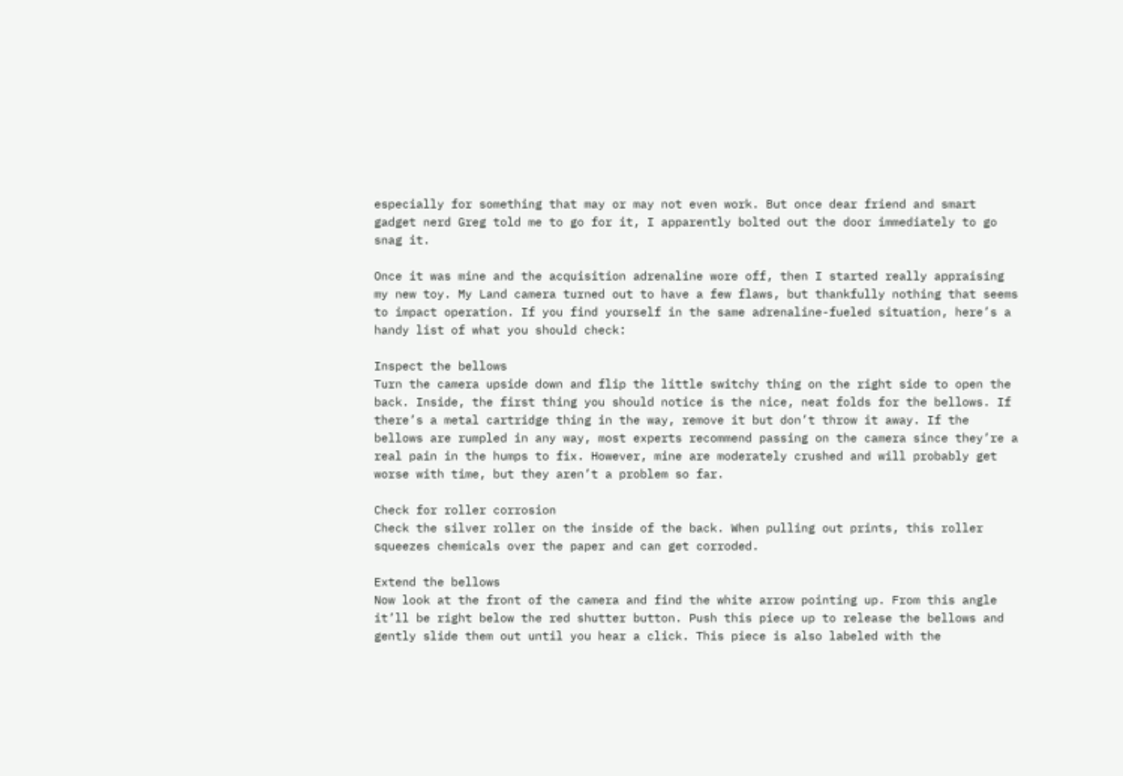especially for something that may or may not even work. But once dear friend and smart gadget nerd Greg told me to go for it, I apparently bolted out the door immediately to go snag it.

Once it was mine and the acquisition adrenaline wore off, then I started really appraising my new toy. My Land camera turned out to have a few flaws, but thankfully nothing that seems to impact operation. If you find yourself in the same adrenaline-fueled situation, here’s a handy list of what you should check:

Inspect the bellows
Turn the camera upside down and flip the little switchy thing on the right side to open the back. Inside, the first thing you should notice is the nice, neat folds for the bellows. If there’s a metal cartridge thing in the way, remove it but don’t throw it away. If the bellows are rumpled in any way, most experts recommend passing on the camera since they’re a real pain in the humps to fix. However, mine are moderately crushed and will probably get worse with time, but they aren’t a problem so far.

Check for roller corrosion
Check the silver roller on the inside of the back. When pulling out prints, this roller squeezes chemicals over the paper and can get corroded.

Extend the bellows
Now look at the front of the camera and find the white arrow pointing up. From this angle it’ll be right below the red shutter button. Push this piece up to release the bellows and gently slide them out until you hear a click. This piece is also labeled with the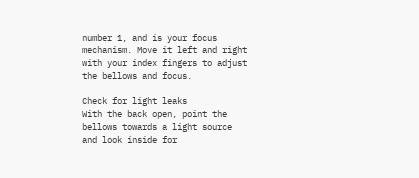number 1, and is your focus mechanism. Move it left and right with your index fingers to adjust the bellows and focus.

Check for light leaks
With the back open, point the bellows towards a light source and look inside for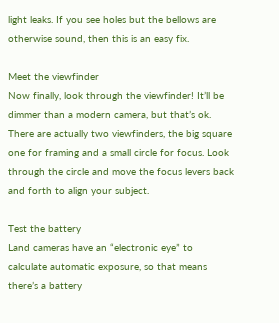light leaks. If you see holes but the bellows are otherwise sound, then this is an easy fix.

Meet the viewfinder
Now finally, look through the viewfinder! It’ll be dimmer than a modern camera, but that’s ok. There are actually two viewfinders, the big square one for framing and a small circle for focus. Look through the circle and move the focus levers back and forth to align your subject.

Test the battery
Land cameras have an “electronic eye” to calculate automatic exposure, so that means there’s a battery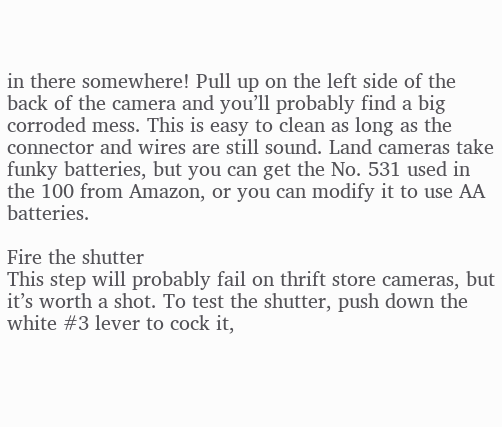in there somewhere! Pull up on the left side of the back of the camera and you’ll probably find a big corroded mess. This is easy to clean as long as the connector and wires are still sound. Land cameras take funky batteries, but you can get the No. 531 used in the 100 from Amazon, or you can modify it to use AA batteries.

Fire the shutter
This step will probably fail on thrift store cameras, but it’s worth a shot. To test the shutter, push down the white #3 lever to cock it,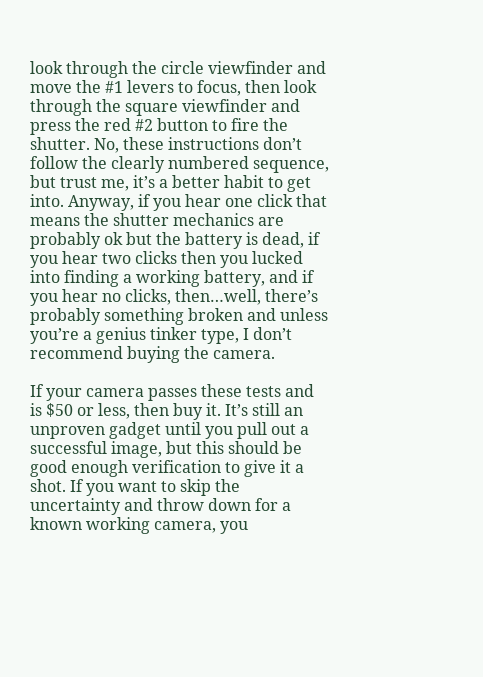look through the circle viewfinder and move the #1 levers to focus, then look through the square viewfinder and press the red #2 button to fire the shutter. No, these instructions don’t follow the clearly numbered sequence, but trust me, it’s a better habit to get into. Anyway, if you hear one click that means the shutter mechanics are probably ok but the battery is dead, if you hear two clicks then you lucked into finding a working battery, and if you hear no clicks, then…well, there’s probably something broken and unless you’re a genius tinker type, I don’t recommend buying the camera.

If your camera passes these tests and is $50 or less, then buy it. It’s still an unproven gadget until you pull out a successful image, but this should be good enough verification to give it a shot. If you want to skip the uncertainty and throw down for a known working camera, you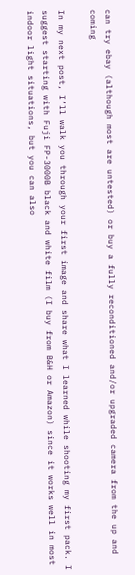can try ebay (although most are untested) or buy a fully reconditioned and/or upgraded camera from the up and coming

In my next post, I’ll walk you through your first image and share what I learned while shooting my first pack. I suggest starting with Fuji FP-3000B black and white film (I buy from B&H or Amazon) since it works well in most indoor light situations, but you can also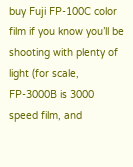buy Fuji FP-100C color film if you know you’ll be shooting with plenty of light (for scale, FP-3000B is 3000 speed film, and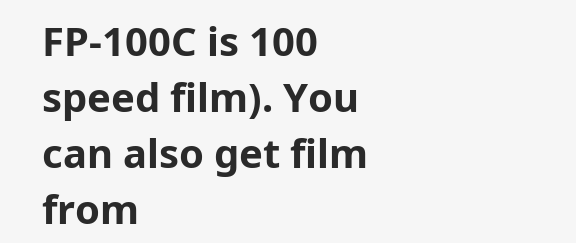FP-100C is 100 speed film). You can also get film from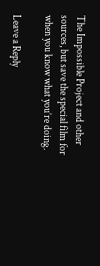The Impossible Project and other sources, but save the special film for when you know what you’re doing.

Leave a Reply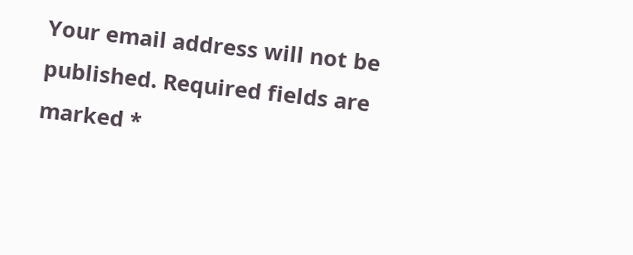Your email address will not be published. Required fields are marked *